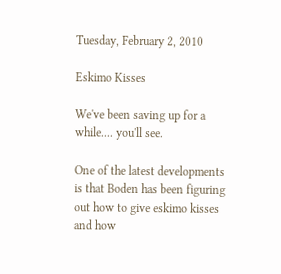Tuesday, February 2, 2010

Eskimo Kisses

We've been saving up for a while.... you'll see.

One of the latest developments is that Boden has been figuring out how to give eskimo kisses and how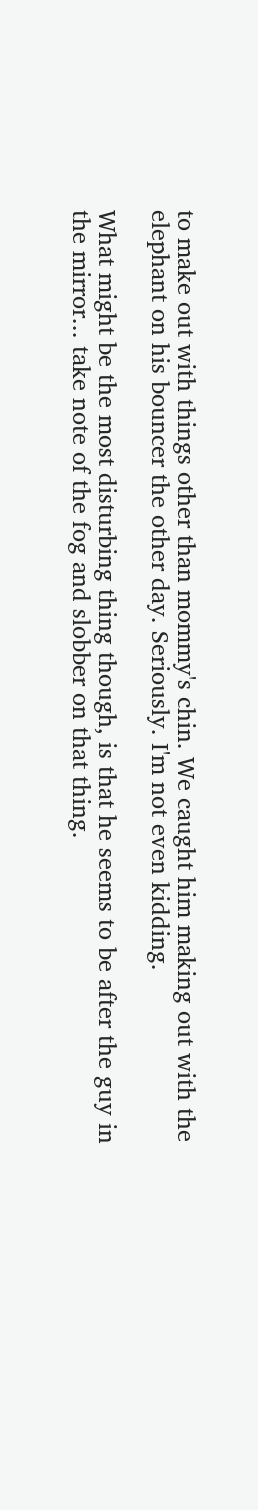to make out with things other than mommy's chin. We caught him making out with the elephant on his bouncer the other day. Seriously. I'm not even kidding.

What might be the most disturbing thing though, is that he seems to be after the guy in the mirror... take note of the fog and slobber on that thing.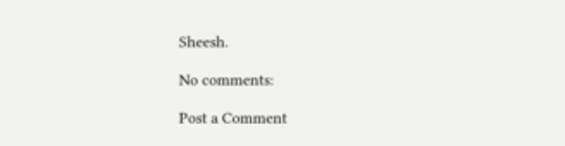Sheesh.

No comments:

Post a Comment